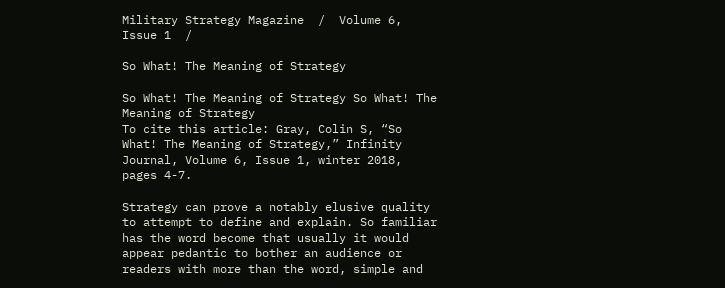Military Strategy Magazine  /  Volume 6, Issue 1  /

So What! The Meaning of Strategy

So What! The Meaning of Strategy So What! The Meaning of Strategy
To cite this article: Gray, Colin S, “So What! The Meaning of Strategy,” Infinity Journal, Volume 6, Issue 1, winter 2018, pages 4-7.

Strategy can prove a notably elusive quality to attempt to define and explain. So familiar has the word become that usually it would appear pedantic to bother an audience or readers with more than the word, simple and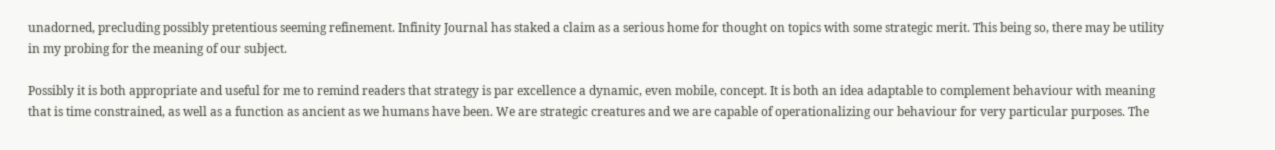unadorned, precluding possibly pretentious seeming refinement. Infinity Journal has staked a claim as a serious home for thought on topics with some strategic merit. This being so, there may be utility in my probing for the meaning of our subject.

Possibly it is both appropriate and useful for me to remind readers that strategy is par excellence a dynamic, even mobile, concept. It is both an idea adaptable to complement behaviour with meaning that is time constrained, as well as a function as ancient as we humans have been. We are strategic creatures and we are capable of operationalizing our behaviour for very particular purposes. The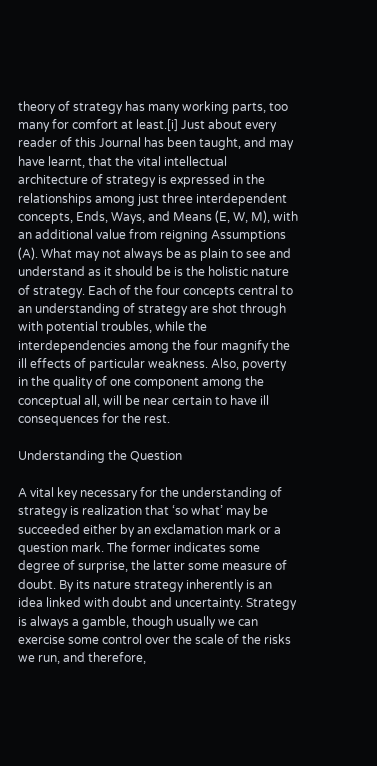theory of strategy has many working parts, too many for comfort at least.[i] Just about every reader of this Journal has been taught, and may have learnt, that the vital intellectual architecture of strategy is expressed in the relationships among just three interdependent concepts, Ends, Ways, and Means (E, W, M), with an additional value from reigning Assumptions (A). What may not always be as plain to see and understand as it should be is the holistic nature of strategy. Each of the four concepts central to an understanding of strategy are shot through with potential troubles, while the interdependencies among the four magnify the ill effects of particular weakness. Also, poverty in the quality of one component among the conceptual all, will be near certain to have ill consequences for the rest.

Understanding the Question

A vital key necessary for the understanding of strategy is realization that ‘so what’ may be succeeded either by an exclamation mark or a question mark. The former indicates some degree of surprise, the latter some measure of doubt. By its nature strategy inherently is an idea linked with doubt and uncertainty. Strategy is always a gamble, though usually we can exercise some control over the scale of the risks we run, and therefore,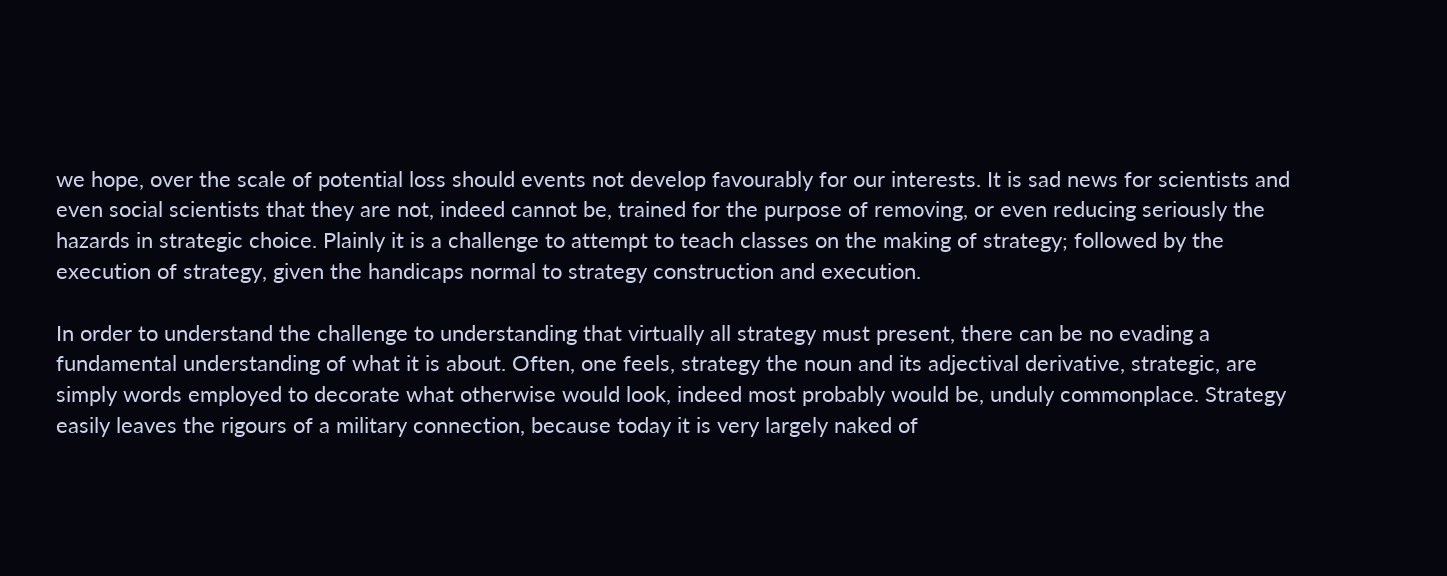we hope, over the scale of potential loss should events not develop favourably for our interests. It is sad news for scientists and even social scientists that they are not, indeed cannot be, trained for the purpose of removing, or even reducing seriously the hazards in strategic choice. Plainly it is a challenge to attempt to teach classes on the making of strategy; followed by the execution of strategy, given the handicaps normal to strategy construction and execution.

In order to understand the challenge to understanding that virtually all strategy must present, there can be no evading a fundamental understanding of what it is about. Often, one feels, strategy the noun and its adjectival derivative, strategic, are simply words employed to decorate what otherwise would look, indeed most probably would be, unduly commonplace. Strategy easily leaves the rigours of a military connection, because today it is very largely naked of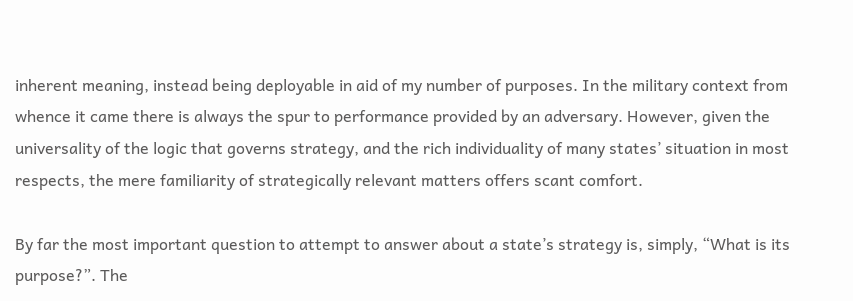inherent meaning, instead being deployable in aid of my number of purposes. In the military context from whence it came there is always the spur to performance provided by an adversary. However, given the universality of the logic that governs strategy, and the rich individuality of many states’ situation in most respects, the mere familiarity of strategically relevant matters offers scant comfort.

By far the most important question to attempt to answer about a state’s strategy is, simply, “What is its purpose?”. The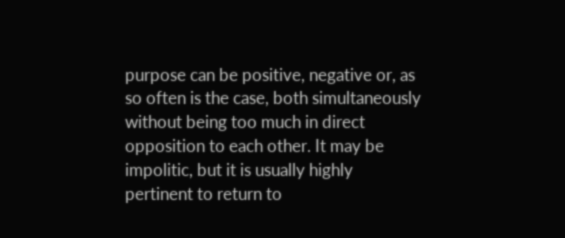purpose can be positive, negative or, as so often is the case, both simultaneously without being too much in direct opposition to each other. It may be impolitic, but it is usually highly pertinent to return to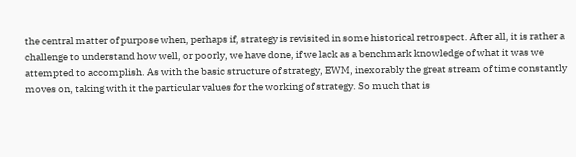the central matter of purpose when, perhaps if, strategy is revisited in some historical retrospect. After all, it is rather a challenge to understand how well, or poorly, we have done, if we lack as a benchmark knowledge of what it was we attempted to accomplish. As with the basic structure of strategy, EWM, inexorably the great stream of time constantly moves on, taking with it the particular values for the working of strategy. So much that is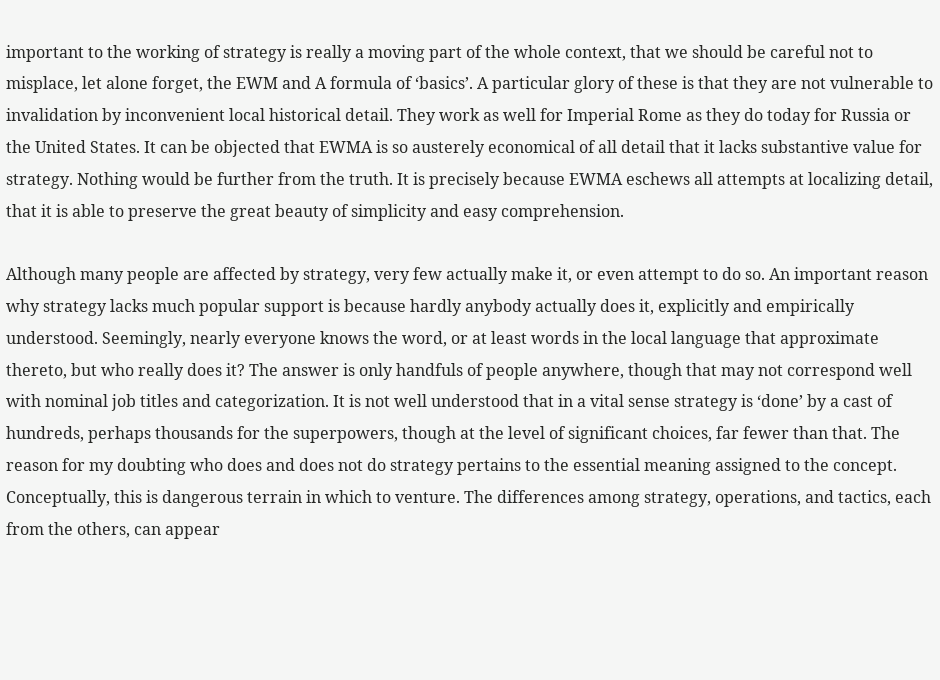important to the working of strategy is really a moving part of the whole context, that we should be careful not to misplace, let alone forget, the EWM and A formula of ‘basics’. A particular glory of these is that they are not vulnerable to invalidation by inconvenient local historical detail. They work as well for Imperial Rome as they do today for Russia or the United States. It can be objected that EWMA is so austerely economical of all detail that it lacks substantive value for strategy. Nothing would be further from the truth. It is precisely because EWMA eschews all attempts at localizing detail, that it is able to preserve the great beauty of simplicity and easy comprehension.

Although many people are affected by strategy, very few actually make it, or even attempt to do so. An important reason why strategy lacks much popular support is because hardly anybody actually does it, explicitly and empirically understood. Seemingly, nearly everyone knows the word, or at least words in the local language that approximate thereto, but who really does it? The answer is only handfuls of people anywhere, though that may not correspond well with nominal job titles and categorization. It is not well understood that in a vital sense strategy is ‘done’ by a cast of hundreds, perhaps thousands for the superpowers, though at the level of significant choices, far fewer than that. The reason for my doubting who does and does not do strategy pertains to the essential meaning assigned to the concept. Conceptually, this is dangerous terrain in which to venture. The differences among strategy, operations, and tactics, each from the others, can appear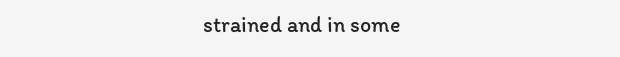strained and in some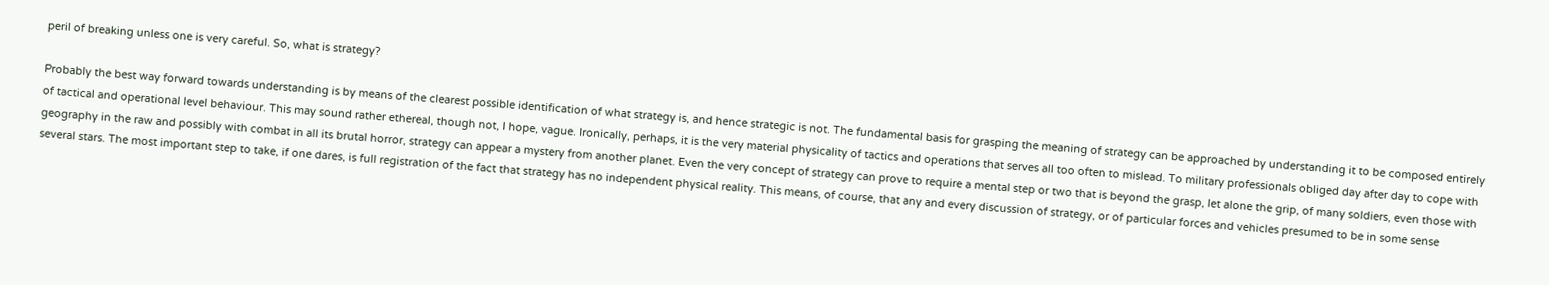peril of breaking unless one is very careful. So, what is strategy?

Probably the best way forward towards understanding is by means of the clearest possible identification of what strategy is, and hence strategic is not. The fundamental basis for grasping the meaning of strategy can be approached by understanding it to be composed entirely of tactical and operational level behaviour. This may sound rather ethereal, though not, I hope, vague. Ironically, perhaps, it is the very material physicality of tactics and operations that serves all too often to mislead. To military professionals obliged day after day to cope with geography in the raw and possibly with combat in all its brutal horror, strategy can appear a mystery from another planet. Even the very concept of strategy can prove to require a mental step or two that is beyond the grasp, let alone the grip, of many soldiers, even those with several stars. The most important step to take, if one dares, is full registration of the fact that strategy has no independent physical reality. This means, of course, that any and every discussion of strategy, or of particular forces and vehicles presumed to be in some sense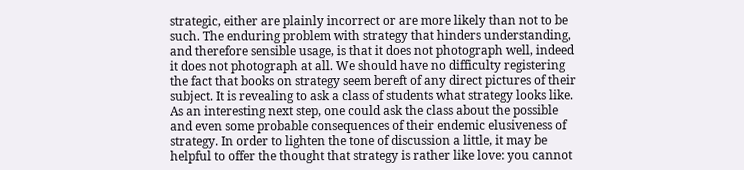strategic, either are plainly incorrect or are more likely than not to be such. The enduring problem with strategy that hinders understanding, and therefore sensible usage, is that it does not photograph well, indeed it does not photograph at all. We should have no difficulty registering the fact that books on strategy seem bereft of any direct pictures of their subject. It is revealing to ask a class of students what strategy looks like. As an interesting next step, one could ask the class about the possible and even some probable consequences of their endemic elusiveness of strategy. In order to lighten the tone of discussion a little, it may be helpful to offer the thought that strategy is rather like love: you cannot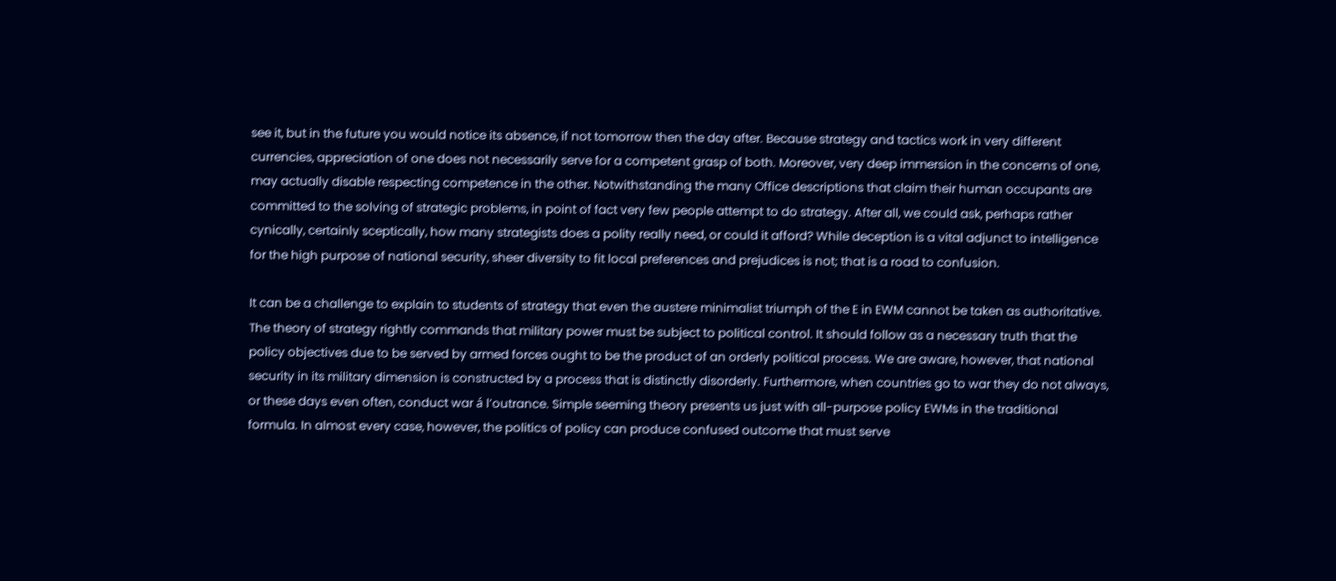see it, but in the future you would notice its absence, if not tomorrow then the day after. Because strategy and tactics work in very different currencies, appreciation of one does not necessarily serve for a competent grasp of both. Moreover, very deep immersion in the concerns of one, may actually disable respecting competence in the other. Notwithstanding the many Office descriptions that claim their human occupants are committed to the solving of strategic problems, in point of fact very few people attempt to do strategy. After all, we could ask, perhaps rather cynically, certainly sceptically, how many strategists does a polity really need, or could it afford? While deception is a vital adjunct to intelligence for the high purpose of national security, sheer diversity to fit local preferences and prejudices is not; that is a road to confusion.

It can be a challenge to explain to students of strategy that even the austere minimalist triumph of the E in EWM cannot be taken as authoritative. The theory of strategy rightly commands that military power must be subject to political control. It should follow as a necessary truth that the policy objectives due to be served by armed forces ought to be the product of an orderly political process. We are aware, however, that national security in its military dimension is constructed by a process that is distinctly disorderly. Furthermore, when countries go to war they do not always, or these days even often, conduct war á l’outrance. Simple seeming theory presents us just with all-purpose policy EWMs in the traditional formula. In almost every case, however, the politics of policy can produce confused outcome that must serve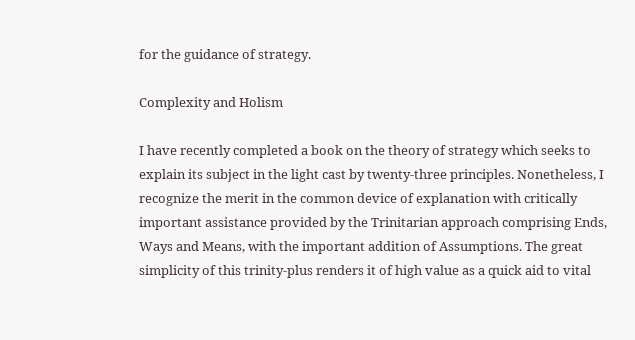for the guidance of strategy.

Complexity and Holism

I have recently completed a book on the theory of strategy which seeks to explain its subject in the light cast by twenty-three principles. Nonetheless, I recognize the merit in the common device of explanation with critically important assistance provided by the Trinitarian approach comprising Ends, Ways and Means, with the important addition of Assumptions. The great simplicity of this trinity-plus renders it of high value as a quick aid to vital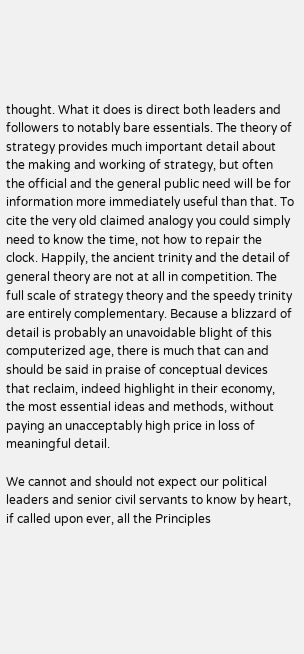thought. What it does is direct both leaders and followers to notably bare essentials. The theory of strategy provides much important detail about the making and working of strategy, but often the official and the general public need will be for information more immediately useful than that. To cite the very old claimed analogy you could simply need to know the time, not how to repair the clock. Happily, the ancient trinity and the detail of general theory are not at all in competition. The full scale of strategy theory and the speedy trinity are entirely complementary. Because a blizzard of detail is probably an unavoidable blight of this computerized age, there is much that can and should be said in praise of conceptual devices that reclaim, indeed highlight in their economy, the most essential ideas and methods, without paying an unacceptably high price in loss of meaningful detail.

We cannot and should not expect our political leaders and senior civil servants to know by heart, if called upon ever, all the Principles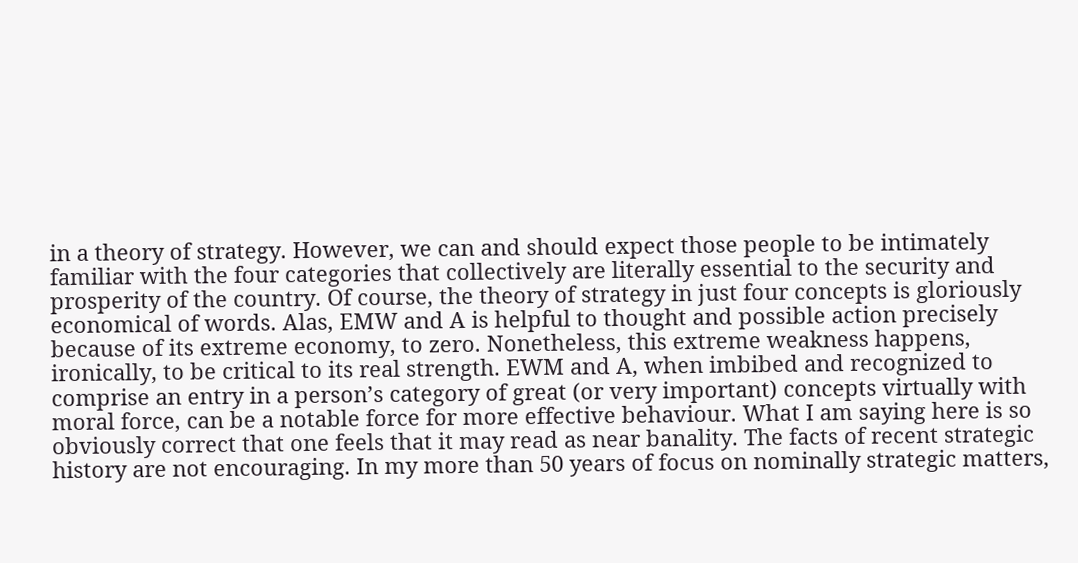in a theory of strategy. However, we can and should expect those people to be intimately familiar with the four categories that collectively are literally essential to the security and prosperity of the country. Of course, the theory of strategy in just four concepts is gloriously economical of words. Alas, EMW and A is helpful to thought and possible action precisely because of its extreme economy, to zero. Nonetheless, this extreme weakness happens, ironically, to be critical to its real strength. EWM and A, when imbibed and recognized to comprise an entry in a person’s category of great (or very important) concepts virtually with moral force, can be a notable force for more effective behaviour. What I am saying here is so obviously correct that one feels that it may read as near banality. The facts of recent strategic history are not encouraging. In my more than 50 years of focus on nominally strategic matters,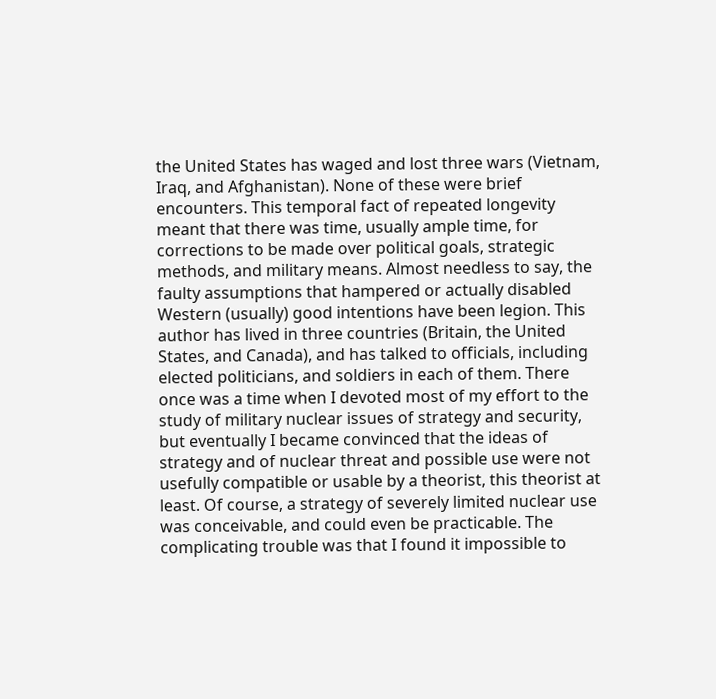the United States has waged and lost three wars (Vietnam, Iraq, and Afghanistan). None of these were brief encounters. This temporal fact of repeated longevity meant that there was time, usually ample time, for corrections to be made over political goals, strategic methods, and military means. Almost needless to say, the faulty assumptions that hampered or actually disabled Western (usually) good intentions have been legion. This author has lived in three countries (Britain, the United States, and Canada), and has talked to officials, including elected politicians, and soldiers in each of them. There once was a time when I devoted most of my effort to the study of military nuclear issues of strategy and security, but eventually I became convinced that the ideas of strategy and of nuclear threat and possible use were not usefully compatible or usable by a theorist, this theorist at least. Of course, a strategy of severely limited nuclear use was conceivable, and could even be practicable. The complicating trouble was that I found it impossible to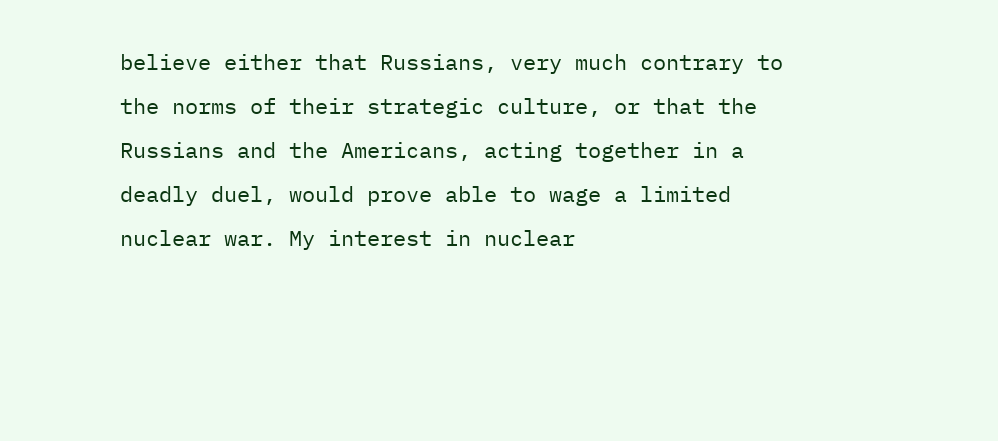believe either that Russians, very much contrary to the norms of their strategic culture, or that the Russians and the Americans, acting together in a deadly duel, would prove able to wage a limited nuclear war. My interest in nuclear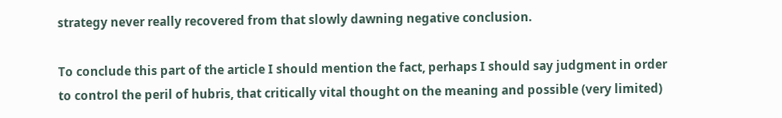strategy never really recovered from that slowly dawning negative conclusion.

To conclude this part of the article I should mention the fact, perhaps I should say judgment in order to control the peril of hubris, that critically vital thought on the meaning and possible (very limited)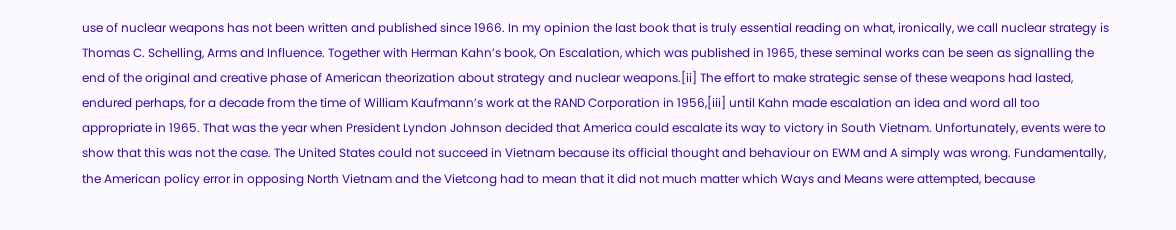use of nuclear weapons has not been written and published since 1966. In my opinion the last book that is truly essential reading on what, ironically, we call nuclear strategy is Thomas C. Schelling, Arms and Influence. Together with Herman Kahn’s book, On Escalation, which was published in 1965, these seminal works can be seen as signalling the end of the original and creative phase of American theorization about strategy and nuclear weapons.[ii] The effort to make strategic sense of these weapons had lasted, endured perhaps, for a decade from the time of William Kaufmann’s work at the RAND Corporation in 1956,[iii] until Kahn made escalation an idea and word all too appropriate in 1965. That was the year when President Lyndon Johnson decided that America could escalate its way to victory in South Vietnam. Unfortunately, events were to show that this was not the case. The United States could not succeed in Vietnam because its official thought and behaviour on EWM and A simply was wrong. Fundamentally, the American policy error in opposing North Vietnam and the Vietcong had to mean that it did not much matter which Ways and Means were attempted, because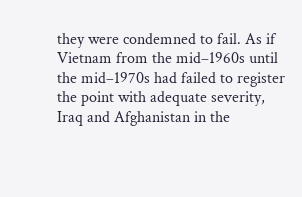they were condemned to fail. As if Vietnam from the mid–1960s until the mid–1970s had failed to register the point with adequate severity, Iraq and Afghanistan in the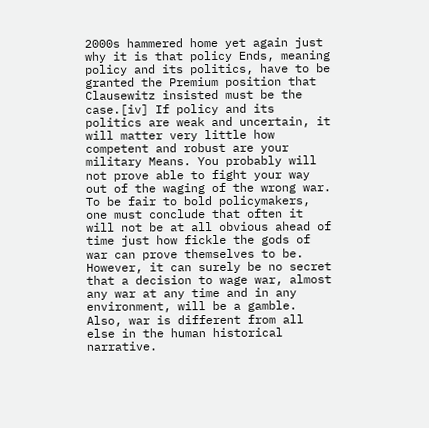2000s hammered home yet again just why it is that policy Ends, meaning policy and its politics, have to be granted the Premium position that Clausewitz insisted must be the case.[iv] If policy and its politics are weak and uncertain, it will matter very little how competent and robust are your military Means. You probably will not prove able to fight your way out of the waging of the wrong war. To be fair to bold policymakers, one must conclude that often it will not be at all obvious ahead of time just how fickle the gods of war can prove themselves to be. However, it can surely be no secret that a decision to wage war, almost any war at any time and in any environment, will be a gamble. Also, war is different from all else in the human historical narrative.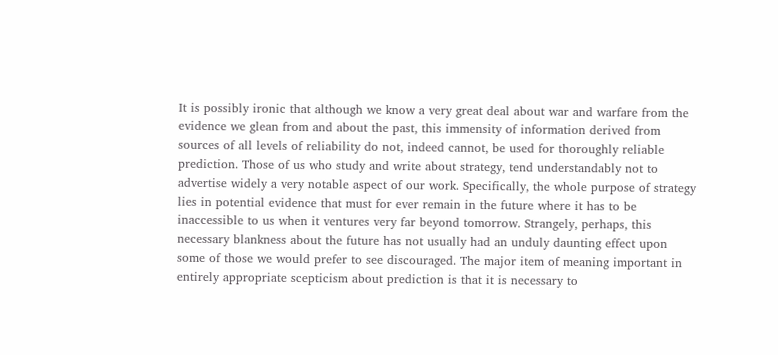It is possibly ironic that although we know a very great deal about war and warfare from the evidence we glean from and about the past, this immensity of information derived from sources of all levels of reliability do not, indeed cannot, be used for thoroughly reliable prediction. Those of us who study and write about strategy, tend understandably not to advertise widely a very notable aspect of our work. Specifically, the whole purpose of strategy lies in potential evidence that must for ever remain in the future where it has to be inaccessible to us when it ventures very far beyond tomorrow. Strangely, perhaps, this necessary blankness about the future has not usually had an unduly daunting effect upon some of those we would prefer to see discouraged. The major item of meaning important in entirely appropriate scepticism about prediction is that it is necessary to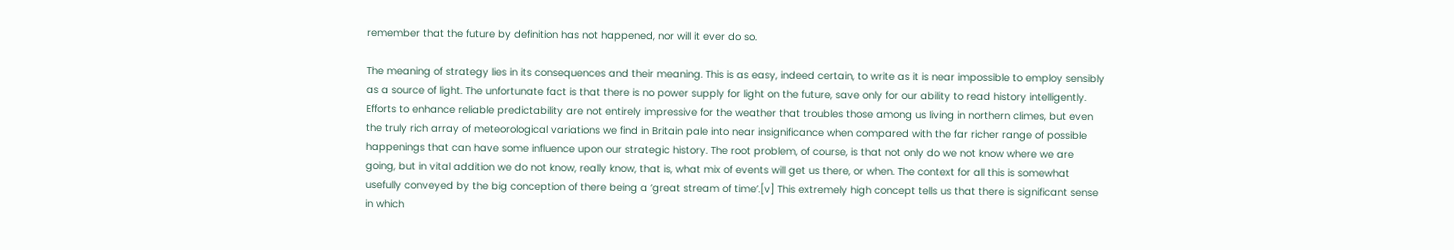remember that the future by definition has not happened, nor will it ever do so.

The meaning of strategy lies in its consequences and their meaning. This is as easy, indeed certain, to write as it is near impossible to employ sensibly as a source of light. The unfortunate fact is that there is no power supply for light on the future, save only for our ability to read history intelligently. Efforts to enhance reliable predictability are not entirely impressive for the weather that troubles those among us living in northern climes, but even the truly rich array of meteorological variations we find in Britain pale into near insignificance when compared with the far richer range of possible happenings that can have some influence upon our strategic history. The root problem, of course, is that not only do we not know where we are going, but in vital addition we do not know, really know, that is, what mix of events will get us there, or when. The context for all this is somewhat usefully conveyed by the big conception of there being a ‘great stream of time’.[v] This extremely high concept tells us that there is significant sense in which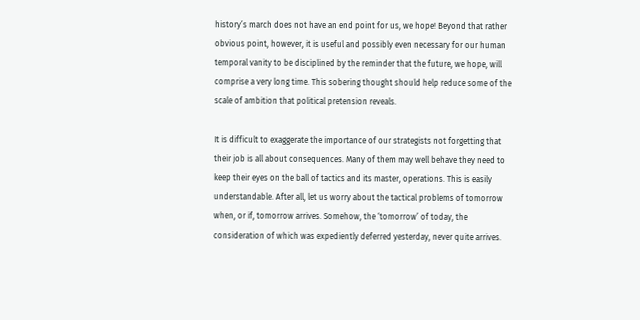history’s march does not have an end point for us, we hope! Beyond that rather obvious point, however, it is useful and possibly even necessary for our human temporal vanity to be disciplined by the reminder that the future, we hope, will comprise a very long time. This sobering thought should help reduce some of the scale of ambition that political pretension reveals.

It is difficult to exaggerate the importance of our strategists not forgetting that their job is all about consequences. Many of them may well behave they need to keep their eyes on the ball of tactics and its master, operations. This is easily understandable. After all, let us worry about the tactical problems of tomorrow when, or if, tomorrow arrives. Somehow, the ‘tomorrow’ of today, the consideration of which was expediently deferred yesterday, never quite arrives.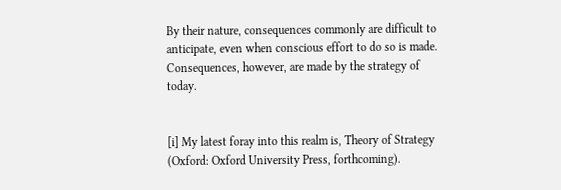By their nature, consequences commonly are difficult to anticipate, even when conscious effort to do so is made. Consequences, however, are made by the strategy of today.


[i] My latest foray into this realm is, Theory of Strategy (Oxford: Oxford University Press, forthcoming).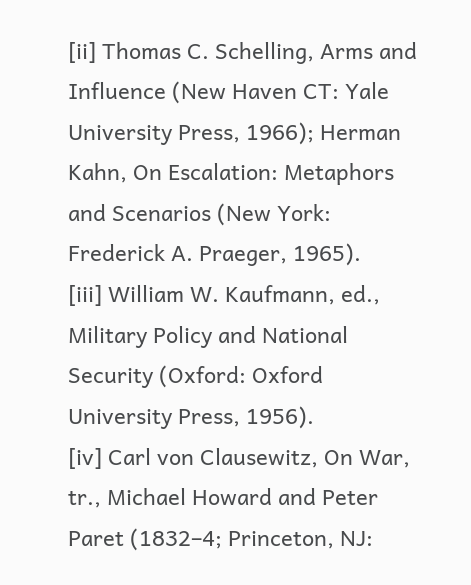[ii] Thomas C. Schelling, Arms and Influence (New Haven CT: Yale University Press, 1966); Herman Kahn, On Escalation: Metaphors and Scenarios (New York: Frederick A. Praeger, 1965).
[iii] William W. Kaufmann, ed., Military Policy and National Security (Oxford: Oxford University Press, 1956).
[iv] Carl von Clausewitz, On War, tr., Michael Howard and Peter Paret (1832–4; Princeton, NJ: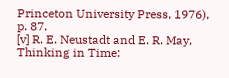Princeton University Press, 1976), p. 87.
[v] R. E. Neustadt and E. R. May, Thinking in Time: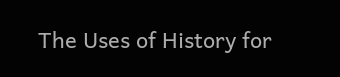The Uses of History for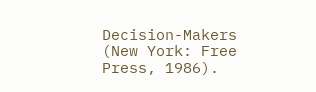Decision-Makers (New York: Free Press, 1986).